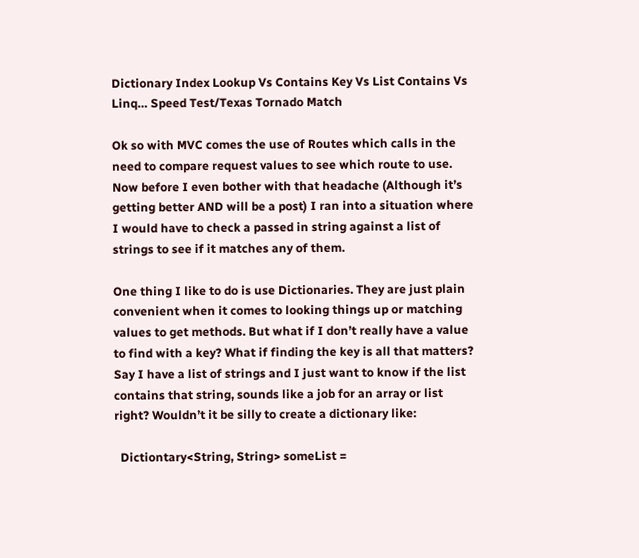Dictionary Index Lookup Vs Contains Key Vs List Contains Vs Linq… Speed Test/Texas Tornado Match

Ok so with MVC comes the use of Routes which calls in the need to compare request values to see which route to use. Now before I even bother with that headache (Although it’s getting better AND will be a post) I ran into a situation where I would have to check a passed in string against a list of strings to see if it matches any of them.

One thing I like to do is use Dictionaries. They are just plain convenient when it comes to looking things up or matching values to get methods. But what if I don’t really have a value to find with a key? What if finding the key is all that matters? Say I have a list of strings and I just want to know if the list contains that string, sounds like a job for an array or list right? Wouldn’t it be silly to create a dictionary like:

  Dictiontary<String, String> someList =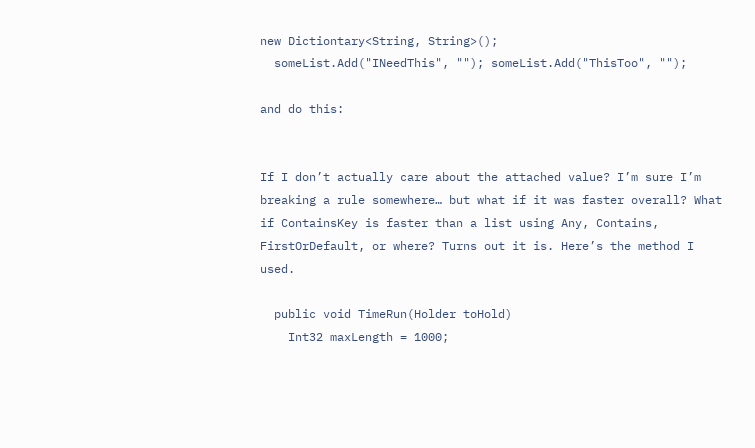new Dictiontary<String, String>();
  someList.Add("INeedThis", ""); someList.Add("ThisToo", "");

and do this:


If I don’t actually care about the attached value? I’m sure I’m breaking a rule somewhere… but what if it was faster overall? What if ContainsKey is faster than a list using Any, Contains, FirstOrDefault, or where? Turns out it is. Here’s the method I used.

  public void TimeRun(Holder toHold)
    Int32 maxLength = 1000;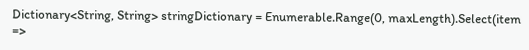Dictionary<String, String> stringDictionary = Enumerable.Range(0, maxLength).Select(item =>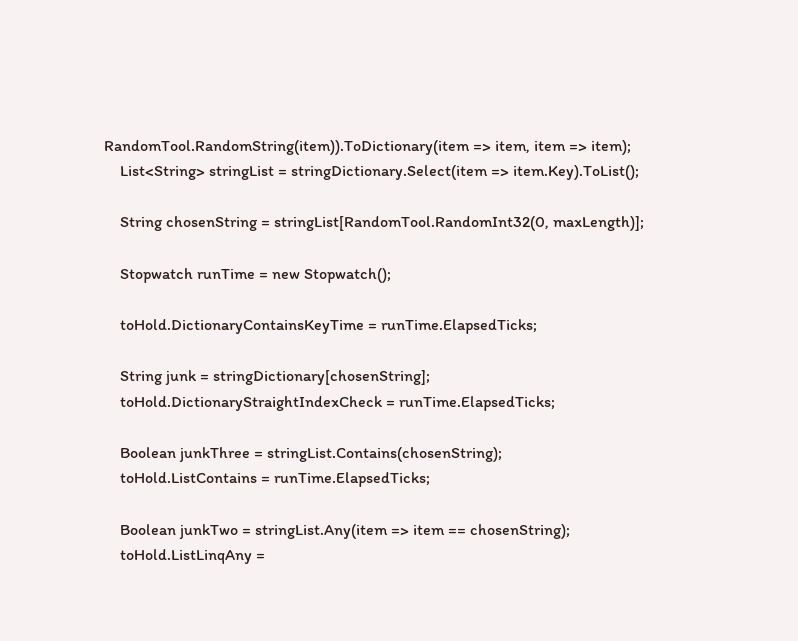RandomTool.RandomString(item)).ToDictionary(item => item, item => item);
    List<String> stringList = stringDictionary.Select(item => item.Key).ToList();

    String chosenString = stringList[RandomTool.RandomInt32(0, maxLength)];

    Stopwatch runTime = new Stopwatch();

    toHold.DictionaryContainsKeyTime = runTime.ElapsedTicks;

    String junk = stringDictionary[chosenString];
    toHold.DictionaryStraightIndexCheck = runTime.ElapsedTicks;

    Boolean junkThree = stringList.Contains(chosenString);
    toHold.ListContains = runTime.ElapsedTicks;

    Boolean junkTwo = stringList.Any(item => item == chosenString);
    toHold.ListLinqAny =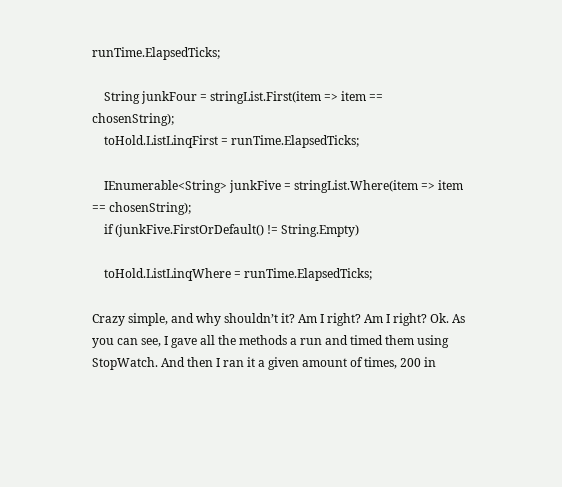runTime.ElapsedTicks;

    String junkFour = stringList.First(item => item == chosenString);
    toHold.ListLinqFirst = runTime.ElapsedTicks;

    IEnumerable<String> junkFive = stringList.Where(item => item == chosenString);
    if (junkFive.FirstOrDefault() != String.Empty)

    toHold.ListLinqWhere = runTime.ElapsedTicks;

Crazy simple, and why shouldn’t it? Am I right? Am I right? Ok. As you can see, I gave all the methods a run and timed them using StopWatch. And then I ran it a given amount of times, 200 in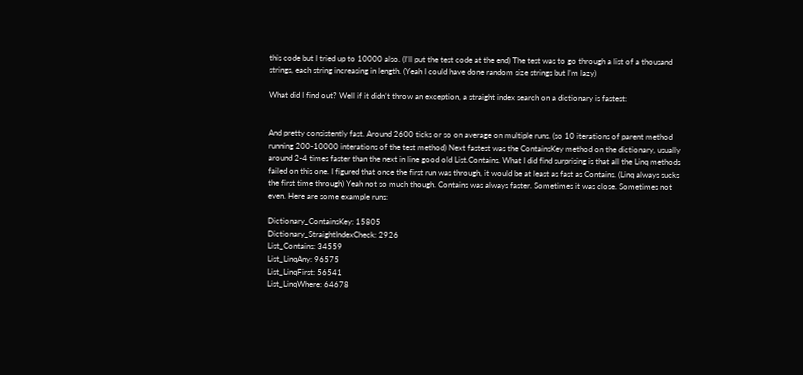this code but I tried up to 10000 also. (I’ll put the test code at the end) The test was to go through a list of a thousand strings, each string increasing in length. (Yeah I could have done random size strings but I’m lazy)

What did I find out? Well if it didn’t throw an exception, a straight index search on a dictionary is fastest:


And pretty consistently fast. Around 2600 ticks or so on average on multiple runs. (so 10 iterations of parent method running 200-10000 interations of the test method) Next fastest was the ContainsKey method on the dictionary, usually around 2-4 times faster than the next in line good old List.Contains. What I did find surprising is that all the Linq methods failed on this one. I figured that once the first run was through, it would be at least as fast as Contains. (Linq always sucks the first time through) Yeah not so much though. Contains was always faster. Sometimes it was close. Sometimes not even. Here are some example runs:

Dictionary_ContainsKey: 15805
Dictionary_StraightIndexCheck: 2926
List_Contains: 34559
List_LinqAny: 96575
List_LinqFirst: 56541
List_LinqWhere: 64678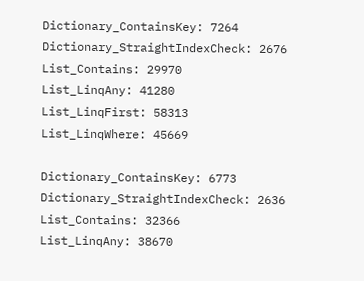Dictionary_ContainsKey: 7264
Dictionary_StraightIndexCheck: 2676
List_Contains: 29970
List_LinqAny: 41280
List_LinqFirst: 58313
List_LinqWhere: 45669

Dictionary_ContainsKey: 6773
Dictionary_StraightIndexCheck: 2636
List_Contains: 32366
List_LinqAny: 38670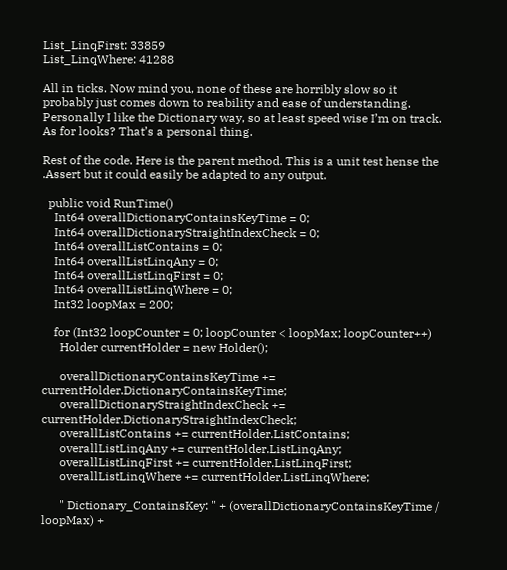List_LinqFirst: 33859
List_LinqWhere: 41288

All in ticks. Now mind you, none of these are horribly slow so it probably just comes down to reability and ease of understanding. Personally I like the Dictionary way, so at least speed wise I’m on track. As for looks? That’s a personal thing.

Rest of the code. Here is the parent method. This is a unit test hense the .Assert but it could easily be adapted to any output.

  public void RunTime()
    Int64 overallDictionaryContainsKeyTime = 0;
    Int64 overallDictionaryStraightIndexCheck = 0;
    Int64 overallListContains = 0;
    Int64 overallListLinqAny = 0;
    Int64 overallListLinqFirst = 0;
    Int64 overallListLinqWhere = 0;
    Int32 loopMax = 200;

    for (Int32 loopCounter = 0; loopCounter < loopMax; loopCounter++)
      Holder currentHolder = new Holder();

      overallDictionaryContainsKeyTime += currentHolder.DictionaryContainsKeyTime;
      overallDictionaryStraightIndexCheck += currentHolder.DictionaryStraightIndexCheck;
      overallListContains += currentHolder.ListContains;
      overallListLinqAny += currentHolder.ListLinqAny;
      overallListLinqFirst += currentHolder.ListLinqFirst;
      overallListLinqWhere += currentHolder.ListLinqWhere;

      " Dictionary_ContainsKey: " + (overallDictionaryContainsKeyTime / loopMax) +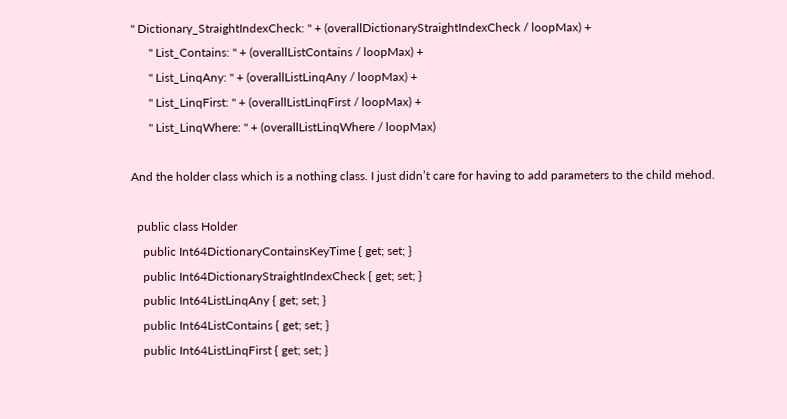" Dictionary_StraightIndexCheck: " + (overallDictionaryStraightIndexCheck / loopMax) +
      " List_Contains: " + (overallListContains / loopMax) +
      " List_LinqAny: " + (overallListLinqAny / loopMax) +
      " List_LinqFirst: " + (overallListLinqFirst / loopMax) +
      " List_LinqWhere: " + (overallListLinqWhere / loopMax)

And the holder class which is a nothing class. I just didn’t care for having to add parameters to the child mehod.

  public class Holder
    public Int64DictionaryContainsKeyTime { get; set; }
    public Int64DictionaryStraightIndexCheck { get; set; }
    public Int64ListLinqAny { get; set; }
    public Int64ListContains { get; set; }
    public Int64ListLinqFirst { get; set; }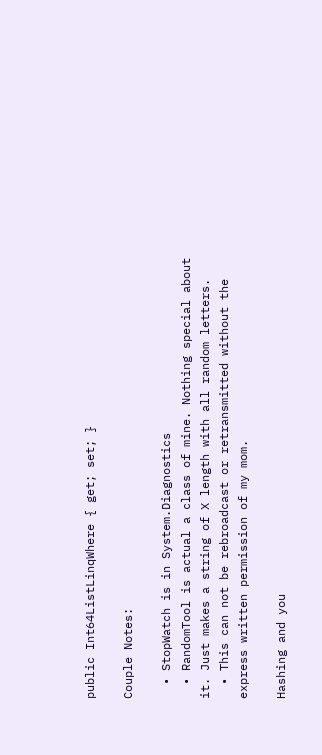public Int64ListLinqWhere { get; set; }

Couple Notes:

  • StopWatch is in System.Diagnostics
  • RandomTool is actual a class of mine. Nothing special about it. Just makes a string of X length with all random letters.
  • This can not be rebroadcast or retransmitted without the express written permission of my mom.

Hashing and you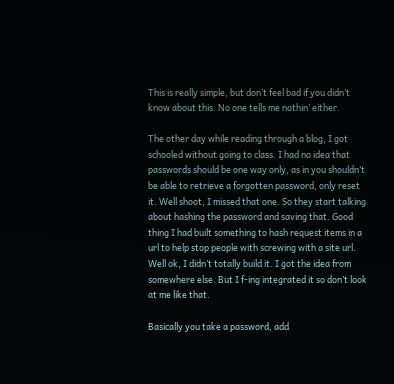This is really simple, but don’t feel bad if you didn’t know about this. No one tells me nothin’ either.

The other day while reading through a blog, I got schooled without going to class. I had no idea that passwords should be one way only, as in you shouldn’t be able to retrieve a forgotten password, only reset it. Well shoot, I missed that one. So they start talking about hashing the password and saving that. Good thing I had built something to hash request items in a url to help stop people with screwing with a site url. Well ok, I didn’t totally build it. I got the idea from somewhere else. But I f-ing integrated it so don’t look at me like that.

Basically you take a password, add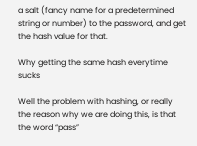a salt (fancy name for a predetermined string or number) to the password, and get the hash value for that.

Why getting the same hash everytime sucks

Well the problem with hashing, or really the reason why we are doing this, is that the word “pass”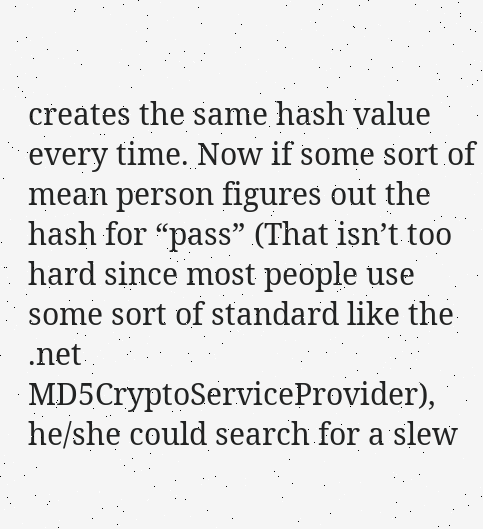creates the same hash value every time. Now if some sort of mean person figures out the hash for “pass” (That isn’t too hard since most people use some sort of standard like the .net MD5CryptoServiceProvider), he/she could search for a slew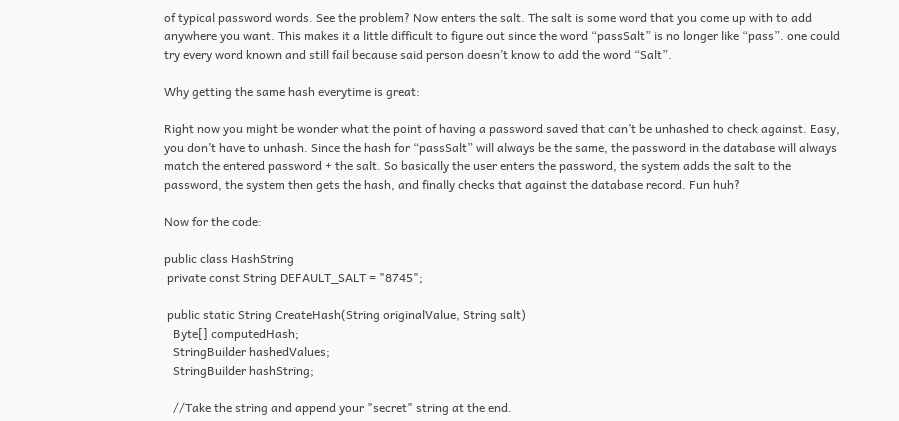of typical password words. See the problem? Now enters the salt. The salt is some word that you come up with to add anywhere you want. This makes it a little difficult to figure out since the word “passSalt” is no longer like “pass”. one could try every word known and still fail because said person doesn’t know to add the word “Salt”.

Why getting the same hash everytime is great:

Right now you might be wonder what the point of having a password saved that can’t be unhashed to check against. Easy, you don’t have to unhash. Since the hash for “passSalt” will always be the same, the password in the database will always match the entered password + the salt. So basically the user enters the password, the system adds the salt to the password, the system then gets the hash, and finally checks that against the database record. Fun huh?

Now for the code:

public class HashString
 private const String DEFAULT_SALT = "8745";

 public static String CreateHash(String originalValue, String salt)
   Byte[] computedHash;
   StringBuilder hashedValues;
   StringBuilder hashString;

   //Take the string and append your "secret" string at the end.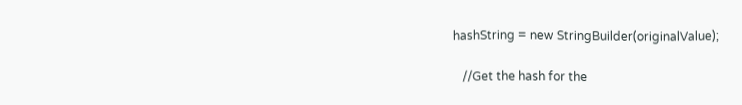hashString = new StringBuilder(originalValue);

   //Get the hash for the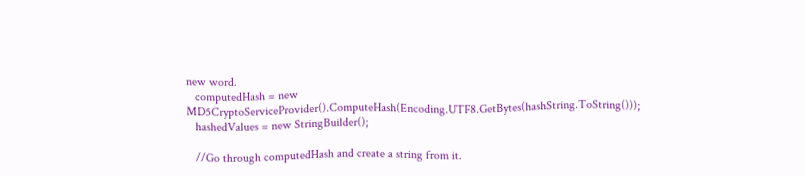new word.
   computedHash = new MD5CryptoServiceProvider().ComputeHash(Encoding.UTF8.GetBytes(hashString.ToString()));
   hashedValues = new StringBuilder();

   //Go through computedHash and create a string from it.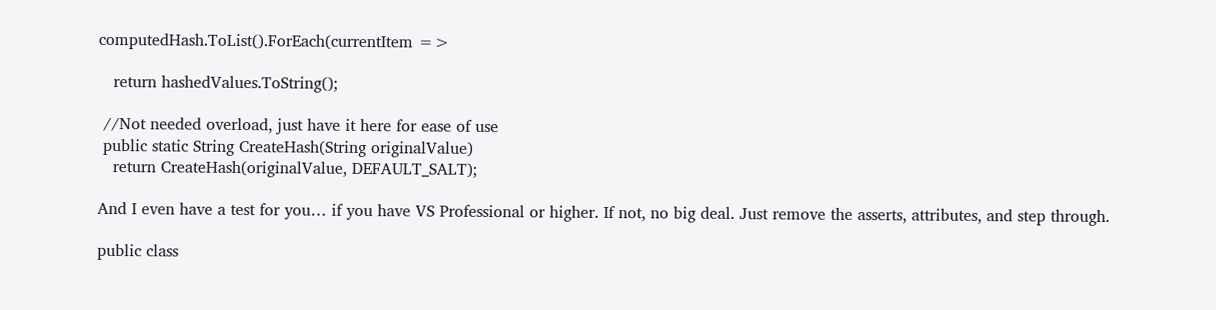computedHash.ToList().ForEach(currentItem =>

   return hashedValues.ToString();

 //Not needed overload, just have it here for ease of use
 public static String CreateHash(String originalValue)
   return CreateHash(originalValue, DEFAULT_SALT);

And I even have a test for you… if you have VS Professional or higher. If not, no big deal. Just remove the asserts, attributes, and step through.

public class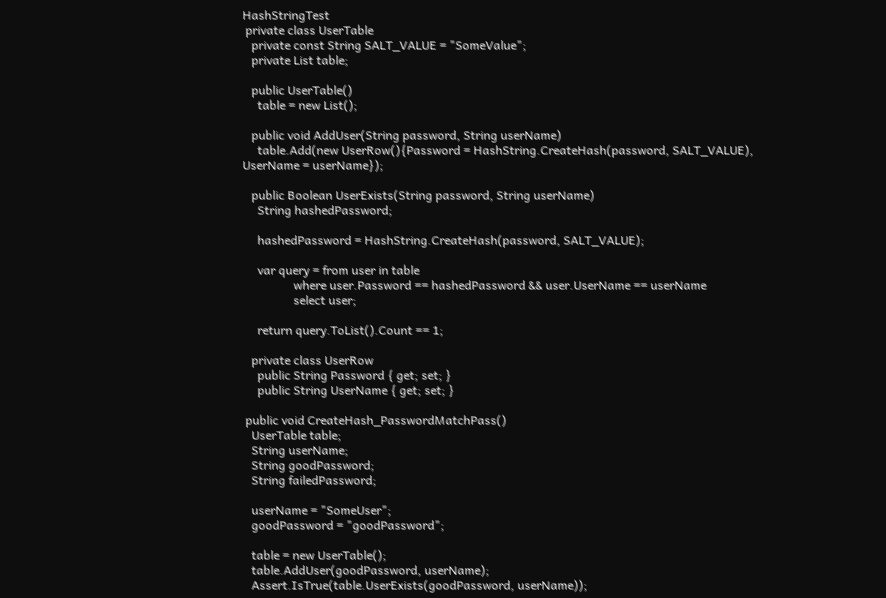HashStringTest
 private class UserTable
   private const String SALT_VALUE = "SomeValue";
   private List table;

   public UserTable()
     table = new List();

   public void AddUser(String password, String userName)
     table.Add(new UserRow(){Password = HashString.CreateHash(password, SALT_VALUE), UserName = userName});

   public Boolean UserExists(String password, String userName)
     String hashedPassword;

     hashedPassword = HashString.CreateHash(password, SALT_VALUE);

     var query = from user in table
                 where user.Password == hashedPassword && user.UserName == userName
                 select user;

     return query.ToList().Count == 1;

   private class UserRow
     public String Password { get; set; }
     public String UserName { get; set; }

 public void CreateHash_PasswordMatchPass()
   UserTable table;
   String userName;
   String goodPassword;
   String failedPassword;

   userName = "SomeUser";
   goodPassword = "goodPassword";

   table = new UserTable();
   table.AddUser(goodPassword, userName);
   Assert.IsTrue(table.UserExists(goodPassword, userName));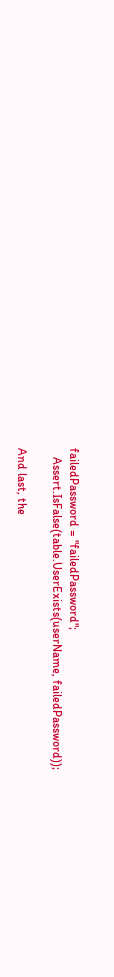failedPassword = "failedPassword";
   Assert.IsFalse(table.UserExists(userName, failedPassword));

And last, the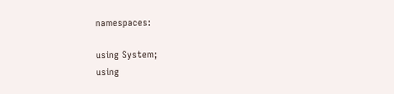namespaces:

using System;
using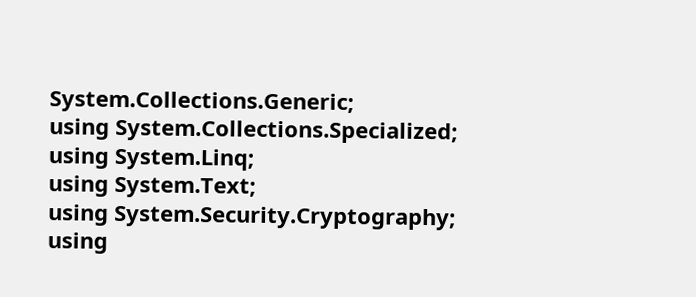System.Collections.Generic;
using System.Collections.Specialized;
using System.Linq;
using System.Text;
using System.Security.Cryptography;
using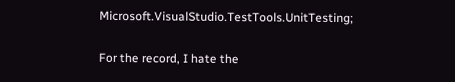Microsoft.VisualStudio.TestTools.UnitTesting;

For the record, I hate the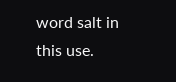word salt in this use.